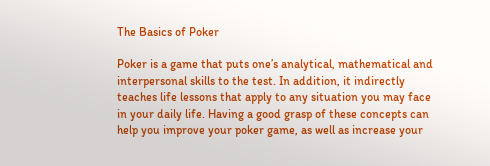The Basics of Poker

Poker is a game that puts one’s analytical, mathematical and interpersonal skills to the test. In addition, it indirectly teaches life lessons that apply to any situation you may face in your daily life. Having a good grasp of these concepts can help you improve your poker game, as well as increase your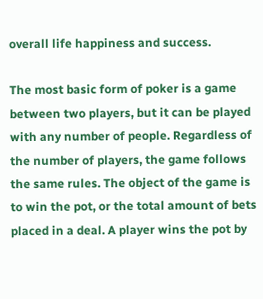overall life happiness and success.

The most basic form of poker is a game between two players, but it can be played with any number of people. Regardless of the number of players, the game follows the same rules. The object of the game is to win the pot, or the total amount of bets placed in a deal. A player wins the pot by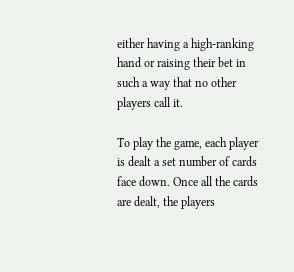either having a high-ranking hand or raising their bet in such a way that no other players call it.

To play the game, each player is dealt a set number of cards face down. Once all the cards are dealt, the players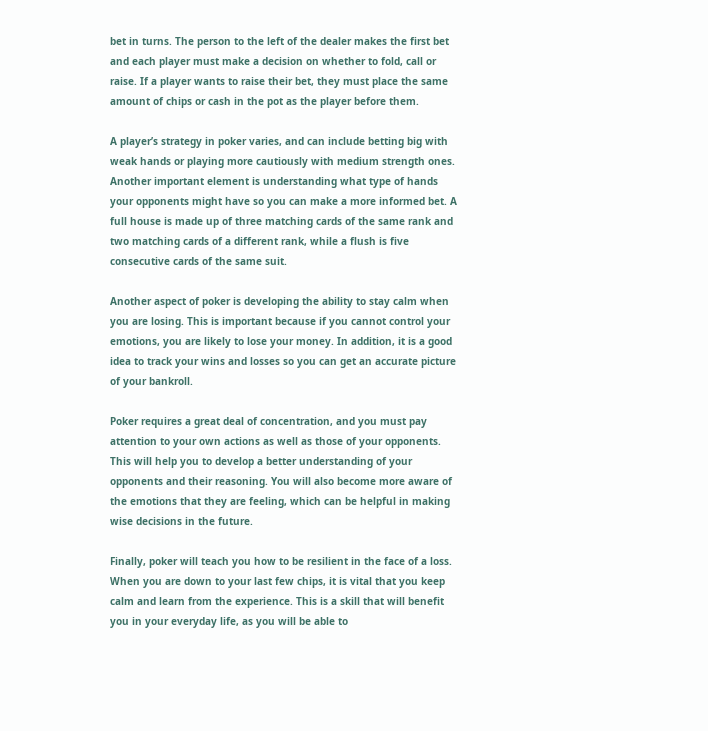bet in turns. The person to the left of the dealer makes the first bet and each player must make a decision on whether to fold, call or raise. If a player wants to raise their bet, they must place the same amount of chips or cash in the pot as the player before them.

A player’s strategy in poker varies, and can include betting big with weak hands or playing more cautiously with medium strength ones. Another important element is understanding what type of hands your opponents might have so you can make a more informed bet. A full house is made up of three matching cards of the same rank and two matching cards of a different rank, while a flush is five consecutive cards of the same suit.

Another aspect of poker is developing the ability to stay calm when you are losing. This is important because if you cannot control your emotions, you are likely to lose your money. In addition, it is a good idea to track your wins and losses so you can get an accurate picture of your bankroll.

Poker requires a great deal of concentration, and you must pay attention to your own actions as well as those of your opponents. This will help you to develop a better understanding of your opponents and their reasoning. You will also become more aware of the emotions that they are feeling, which can be helpful in making wise decisions in the future.

Finally, poker will teach you how to be resilient in the face of a loss. When you are down to your last few chips, it is vital that you keep calm and learn from the experience. This is a skill that will benefit you in your everyday life, as you will be able to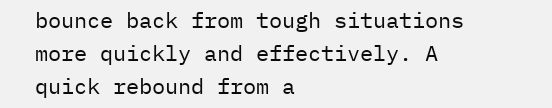bounce back from tough situations more quickly and effectively. A quick rebound from a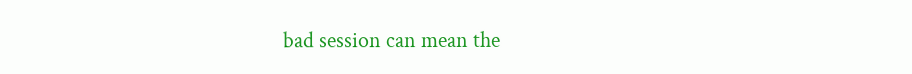bad session can mean the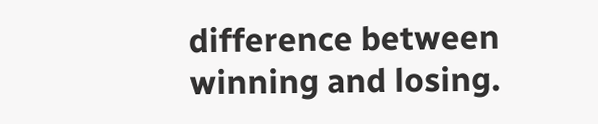difference between winning and losing.